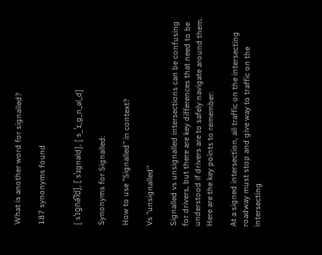What is another word for signalled?

187 synonyms found


[ sˈɪɡnə͡ld], [ sˈɪɡnəld], [ s_ˈɪ_ɡ_n_əl_d]

Synonyms for Signalled:

How to use "Signalled" in context?

Vs "unsignalled"

Signalled vs unsignalled intersections can be confusing for drivers, but there are key differences that need to be understood if drivers are to safely navigate around them. Here are the key points to remember:

At a signed intersection, all traffic on the intersecting roadway must stop and give way to traffic on the intersecting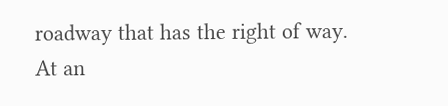roadway that has the right of way. At an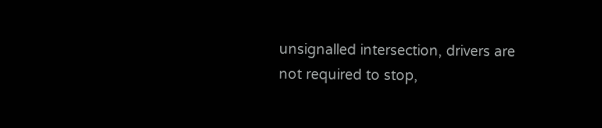unsignalled intersection, drivers are not required to stop,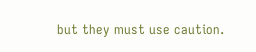but they must use caution.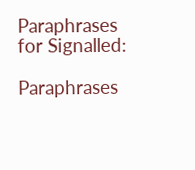Paraphrases for Signalled:

Paraphrases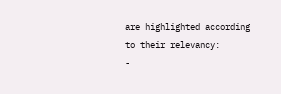are highlighted according to their relevancy:
-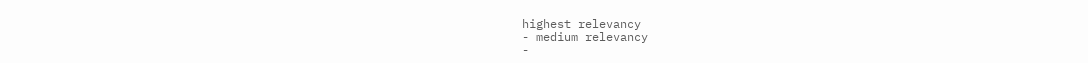highest relevancy
- medium relevancy
-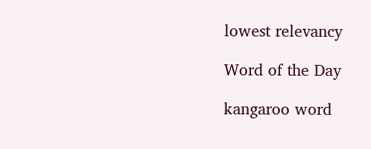lowest relevancy

Word of the Day

kangaroo word